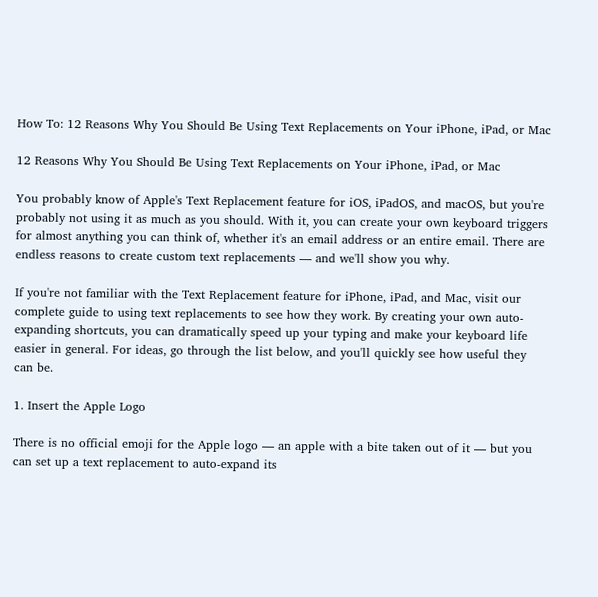How To: 12 Reasons Why You Should Be Using Text Replacements on Your iPhone, iPad, or Mac

12 Reasons Why You Should Be Using Text Replacements on Your iPhone, iPad, or Mac

You probably know of Apple's Text Replacement feature for iOS, iPadOS, and macOS, but you're probably not using it as much as you should. With it, you can create your own keyboard triggers for almost anything you can think of, whether it's an email address or an entire email. There are endless reasons to create custom text replacements — and we'll show you why.

If you're not familiar with the Text Replacement feature for iPhone, iPad, and Mac, visit our complete guide to using text replacements to see how they work. By creating your own auto-expanding shortcuts, you can dramatically speed up your typing and make your keyboard life easier in general. For ideas, go through the list below, and you'll quickly see how useful they can be.

1. Insert the Apple Logo

There is no official emoji for the Apple logo — an apple with a bite taken out of it — but you can set up a text replacement to auto-expand its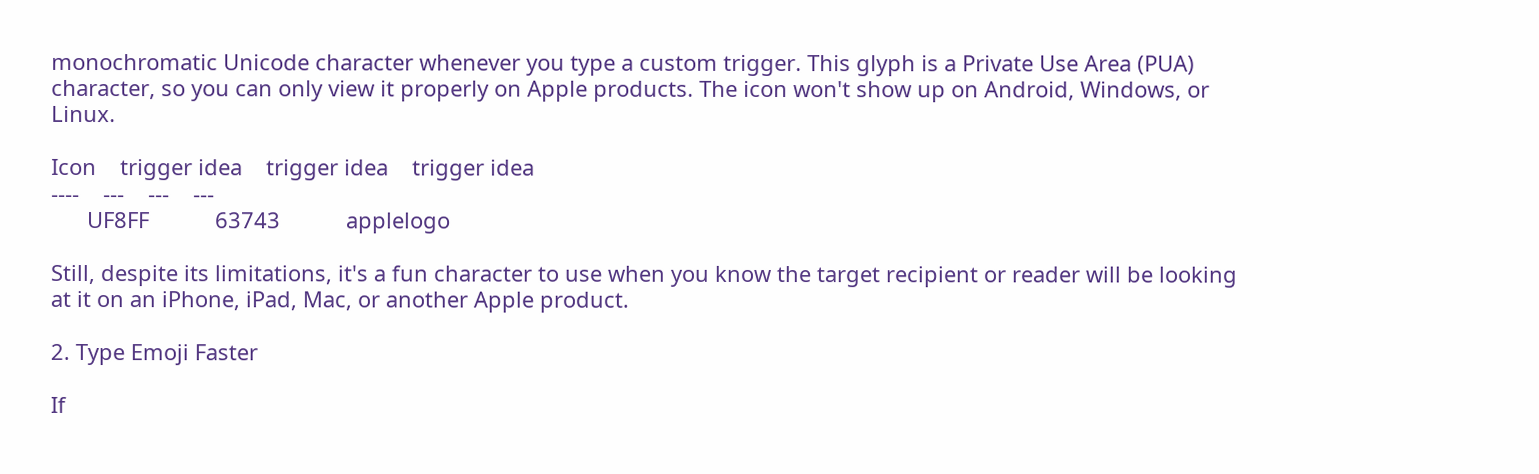monochromatic Unicode character whenever you type a custom trigger. This glyph is a Private Use Area (PUA) character, so you can only view it properly on Apple products. The icon won't show up on Android, Windows, or Linux.

Icon    trigger idea    trigger idea    trigger idea
----    ---    ---    ---
      UF8FF           63743           applelogo

Still, despite its limitations, it's a fun character to use when you know the target recipient or reader will be looking at it on an iPhone, iPad, Mac, or another Apple product.

2. Type Emoji Faster

If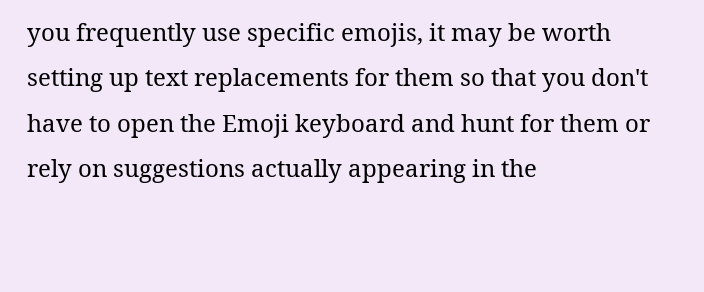you frequently use specific emojis, it may be worth setting up text replacements for them so that you don't have to open the Emoji keyboard and hunt for them or rely on suggestions actually appearing in the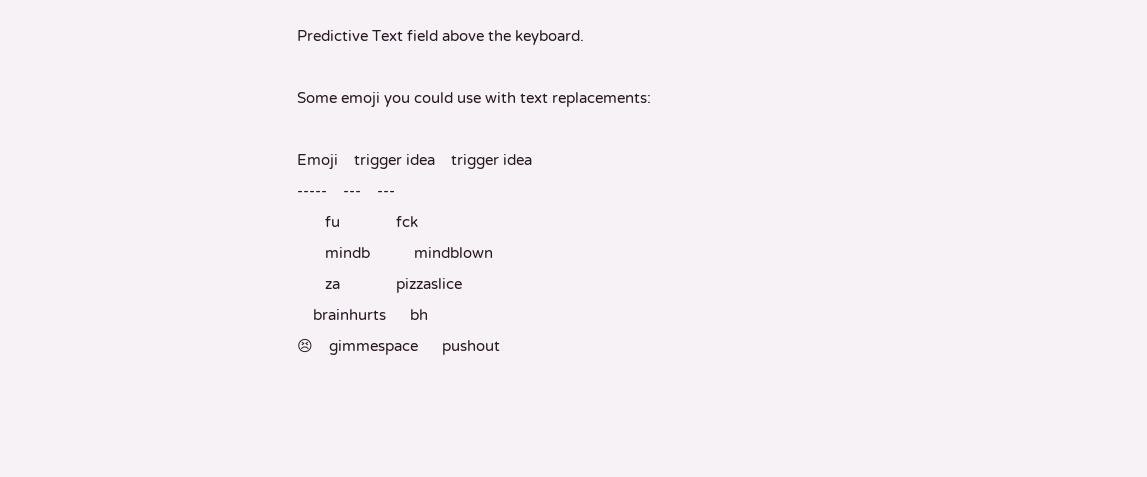Predictive Text field above the keyboard.

Some emoji you could use with text replacements:

Emoji    trigger idea    trigger idea
-----    ---    ---
       fu              fck
       mindb           mindblown
       za              pizzaslice
    brainhurts      bh
😣    gimmespace      pushout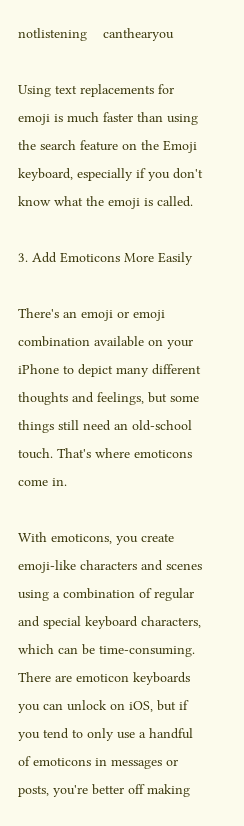notlistening    canthearyou

Using text replacements for emoji is much faster than using the search feature on the Emoji keyboard, especially if you don't know what the emoji is called.

3. Add Emoticons More Easily

There's an emoji or emoji combination available on your iPhone to depict many different thoughts and feelings, but some things still need an old-school touch. That's where emoticons come in.

With emoticons, you create emoji-like characters and scenes using a combination of regular and special keyboard characters, which can be time-consuming. There are emoticon keyboards you can unlock on iOS, but if you tend to only use a handful of emoticons in messages or posts, you're better off making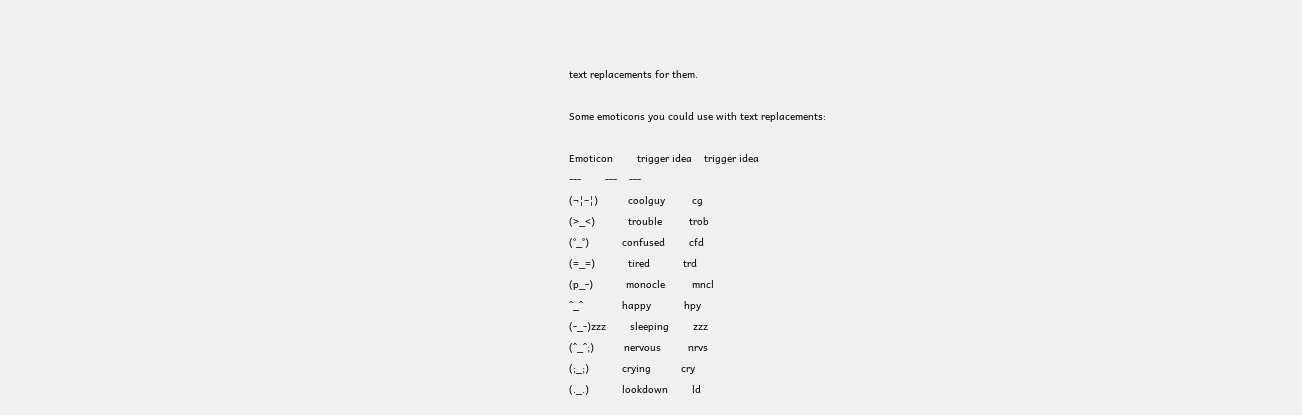text replacements for them.

Some emoticons you could use with text replacements:

Emoticon        trigger idea    trigger idea
---        ---    ---
(¬¦–¦)          coolguy         cg
(>_<)           trouble         trob
(°_°)           confused        cfd
(=_=)           tired           trd
(p_-)           monocle         mncl
^_^             happy           hpy
(-_-)zzz        sleeping        zzz
(^_^;)          nervous         nrvs
(;_;)           crying          cry
(._.)           lookdown        ld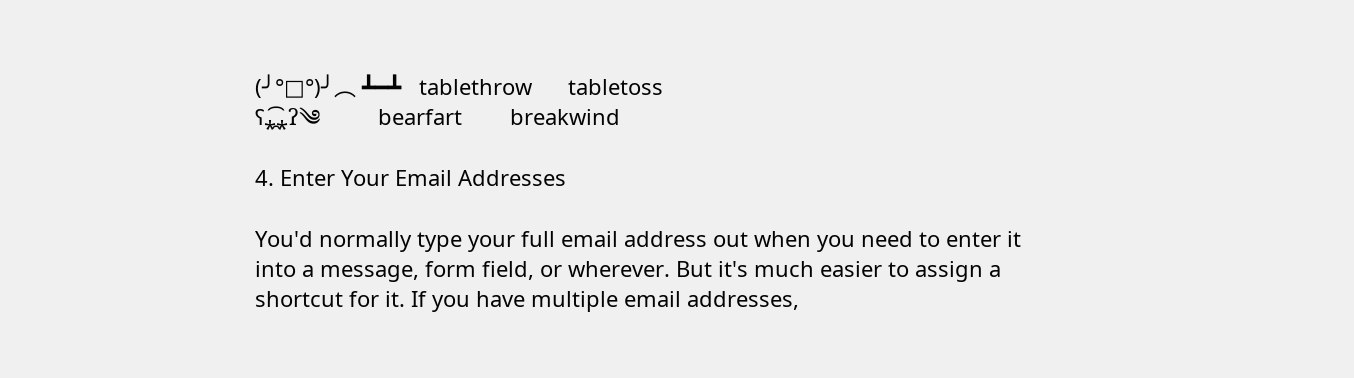(╯°□°)╯︵ ┻━┻   tablethrow      tabletoss
ʕ⁎̯͡⁎ʔ༄          bearfart        breakwind

4. Enter Your Email Addresses

You'd normally type your full email address out when you need to enter it into a message, form field, or wherever. But it's much easier to assign a shortcut for it. If you have multiple email addresses,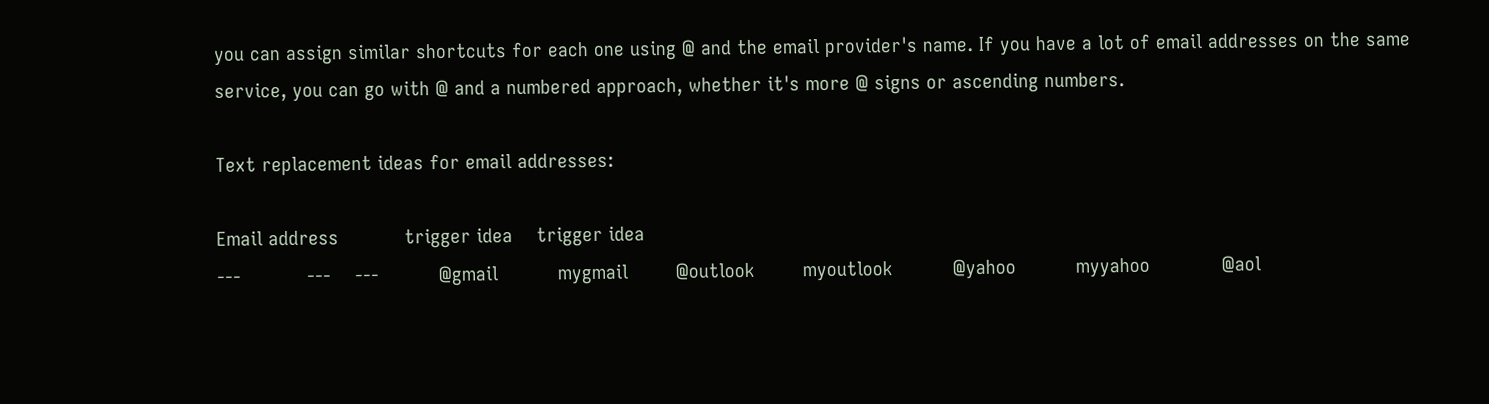you can assign similar shortcuts for each one using @ and the email provider's name. If you have a lot of email addresses on the same service, you can go with @ and a numbered approach, whether it's more @ signs or ascending numbers.

Text replacement ideas for email addresses:

Email address           trigger idea    trigger idea
---           ---    ---          @gmail          mygmail        @outlook        myoutlook          @yahoo          myyahoo            @aol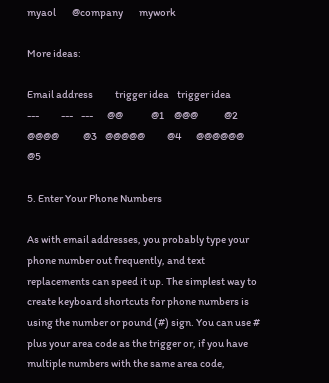myaol        @company        mywork

More ideas:

Email address           trigger idea    trigger idea
---           ---    ---       @@              @1     @@@             @2      @@@@            @3    @@@@@           @4       @@@@@@          @5

5. Enter Your Phone Numbers

As with email addresses, you probably type your phone number out frequently, and text replacements can speed it up. The simplest way to create keyboard shortcuts for phone numbers is using the number or pound (#) sign. You can use # plus your area code as the trigger or, if you have multiple numbers with the same area code,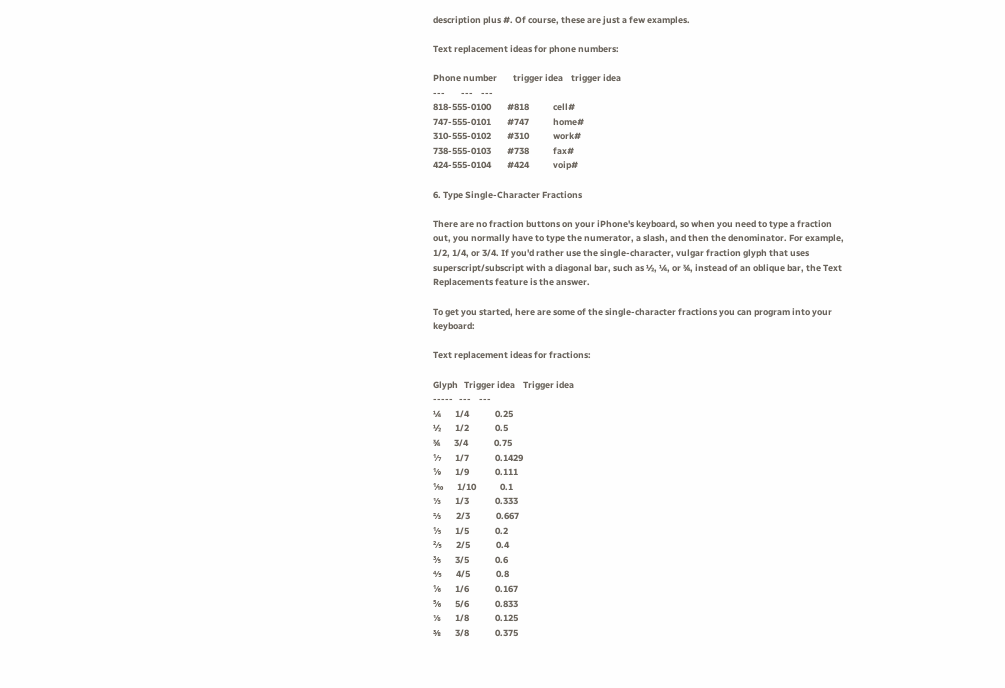description plus #. Of course, these are just a few examples.

Text replacement ideas for phone numbers:

Phone number        trigger idea    trigger idea
---        ---    ---
818-555-0100        #818            cell#
747-555-0101        #747            home#
310-555-0102        #310            work#
738-555-0103        #738            fax#
424-555-0104        #424            voip#

6. Type Single-Character Fractions

There are no fraction buttons on your iPhone's keyboard, so when you need to type a fraction out, you normally have to type the numerator, a slash, and then the denominator. For example, 1/2, 1/4, or 3/4. If you'd rather use the single-character, vulgar fraction glyph that uses superscript/subscript with a diagonal bar, such as ½, ¼, or ¾, instead of an oblique bar, the Text Replacements feature is the answer.

To get you started, here are some of the single-character fractions you can program into your keyboard:

Text replacement ideas for fractions:

Glyph   Trigger idea    Trigger idea
-----   ---    ---
¼       1/4             0.25
½       1/2             0.5
¾       3/4             0.75
⅐       1/7             0.1429
⅑       1/9             0.111
⅒       1/10            0.1
⅓       1/3             0.333
⅔       2/3             0.667
⅕       1/5             0.2
⅖       2/5             0.4
⅗       3/5             0.6
⅘       4/5             0.8
⅙       1/6             0.167
⅚       5/6             0.833
⅛       1/8             0.125
⅜       3/8             0.375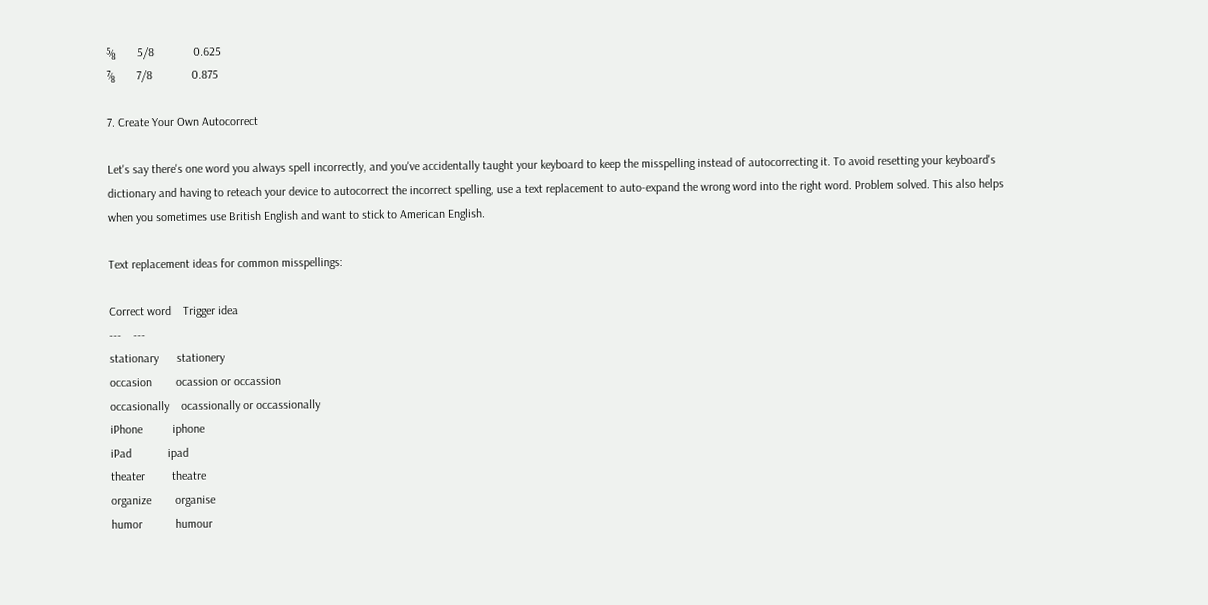⅝       5/8             0.625
⅞       7/8             0.875

7. Create Your Own Autocorrect

Let's say there's one word you always spell incorrectly, and you've accidentally taught your keyboard to keep the misspelling instead of autocorrecting it. To avoid resetting your keyboard's dictionary and having to reteach your device to autocorrect the incorrect spelling, use a text replacement to auto-expand the wrong word into the right word. Problem solved. This also helps when you sometimes use British English and want to stick to American English.

Text replacement ideas for common misspellings:

Correct word    Trigger idea
---    ---
stationary      stationery
occasion        ocassion or occassion
occasionally    ocassionally or occassionally
iPhone          iphone
iPad            ipad
theater         theatre
organize        organise
humor           humour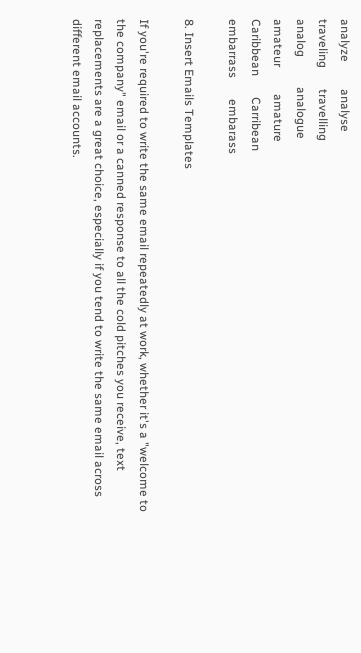analyze         analyse
traveling       travelling
analog          analogue
amateur         amature
Caribbean       Carribean
embarrass       embarass

8. Insert Emails Templates

If you're required to write the same email repeatedly at work, whether it's a "welcome to the company" email or a canned response to all the cold pitches you receive, text replacements are a great choice, especially if you tend to write the same email across different email accounts.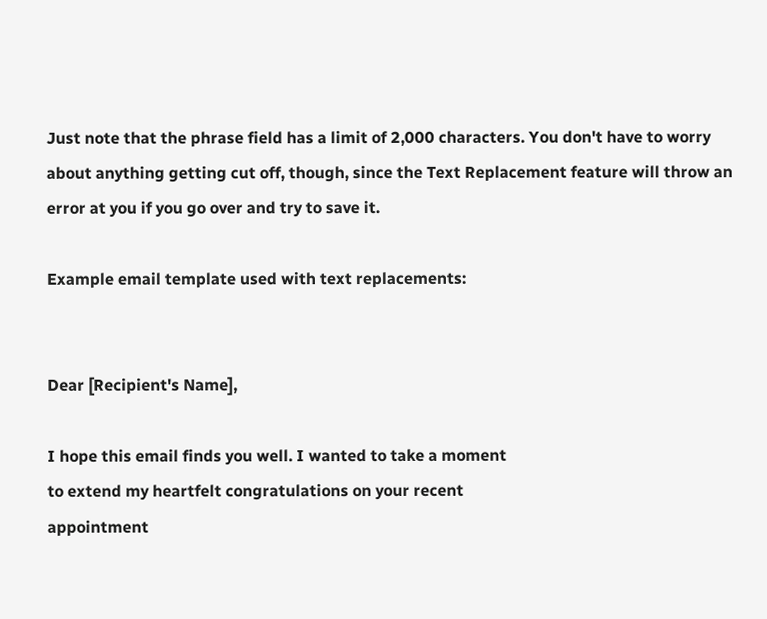Just note that the phrase field has a limit of 2,000 characters. You don't have to worry about anything getting cut off, though, since the Text Replacement feature will throw an error at you if you go over and try to save it.

Example email template used with text replacements:


Dear [Recipient's Name],

I hope this email finds you well. I wanted to take a moment
to extend my heartfelt congratulations on your recent
appointment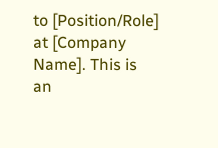to [Position/Role] at [Company Name]. This is
an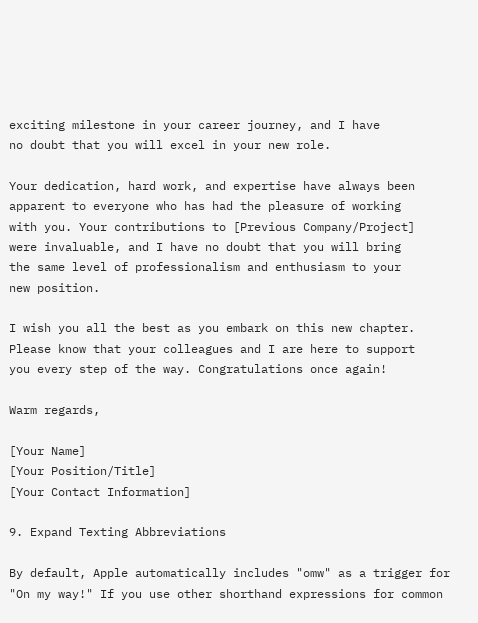exciting milestone in your career journey, and I have
no doubt that you will excel in your new role.

Your dedication, hard work, and expertise have always been
apparent to everyone who has had the pleasure of working
with you. Your contributions to [Previous Company/Project]
were invaluable, and I have no doubt that you will bring
the same level of professionalism and enthusiasm to your
new position.

I wish you all the best as you embark on this new chapter.
Please know that your colleagues and I are here to support
you every step of the way. Congratulations once again!

Warm regards,

[Your Name]
[Your Position/Title]
[Your Contact Information]

9. Expand Texting Abbreviations

By default, Apple automatically includes "omw" as a trigger for "On my way!" If you use other shorthand expressions for common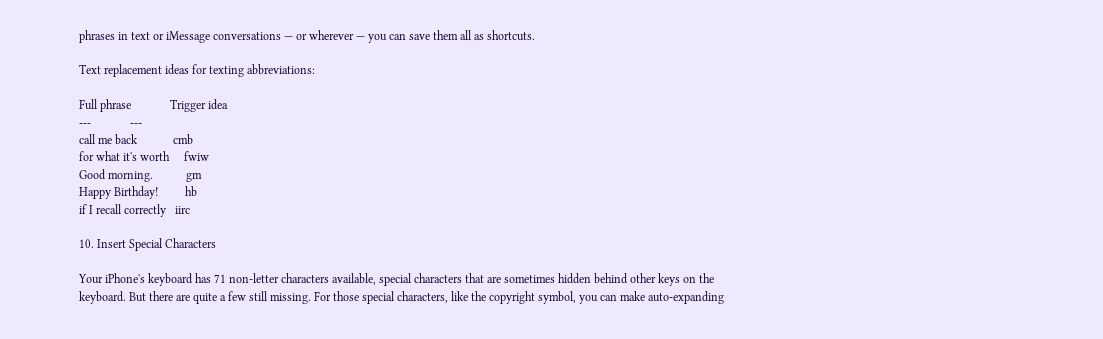phrases in text or iMessage conversations — or wherever — you can save them all as shortcuts.

Text replacement ideas for texting abbreviations:

Full phrase             Trigger idea
---             ---
call me back            cmb
for what it's worth     fwiw
Good morning.           gm
Happy Birthday!         hb
if I recall correctly   iirc

10. Insert Special Characters

Your iPhone's keyboard has 71 non-letter characters available, special characters that are sometimes hidden behind other keys on the keyboard. But there are quite a few still missing. For those special characters, like the copyright symbol, you can make auto-expanding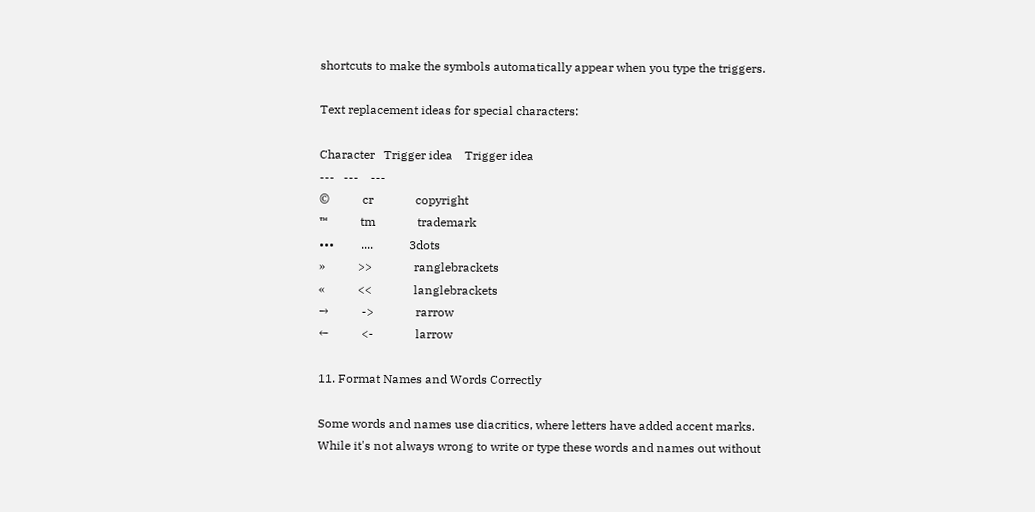shortcuts to make the symbols automatically appear when you type the triggers.

Text replacement ideas for special characters:

Character   Trigger idea    Trigger idea
---   ---    ---
©           cr              copyright
™           tm              trademark
•••         ....            3dots
»           >>              ranglebrackets
«           <<              langlebrackets
→           ->              rarrow
←           <-              larrow

11. Format Names and Words Correctly

Some words and names use diacritics, where letters have added accent marks. While it's not always wrong to write or type these words and names out without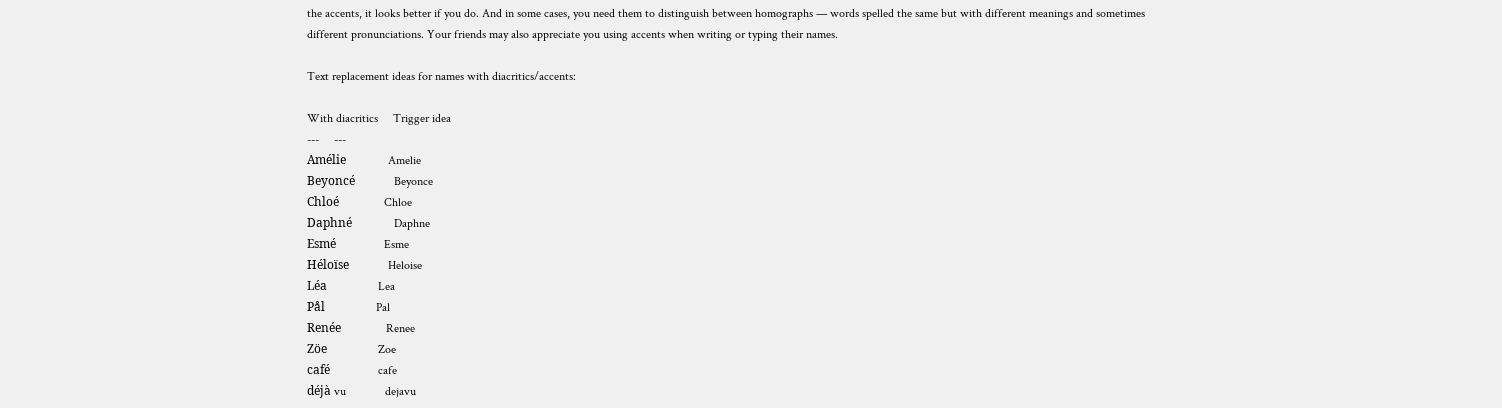the accents, it looks better if you do. And in some cases, you need them to distinguish between homographs — words spelled the same but with different meanings and sometimes different pronunciations. Your friends may also appreciate you using accents when writing or typing their names.

Text replacement ideas for names with diacritics/accents:

With diacritics     Trigger idea
---     ---
Amélie              Amelie
Beyoncé             Beyonce
Chloé               Chloe
Daphné              Daphne
Esmé                Esme
Héloïse             Heloise
Léa                 Lea
Pål                 Pal
Renée               Renee
Zöe                 Zoe
café                cafe
déjà vu             dejavu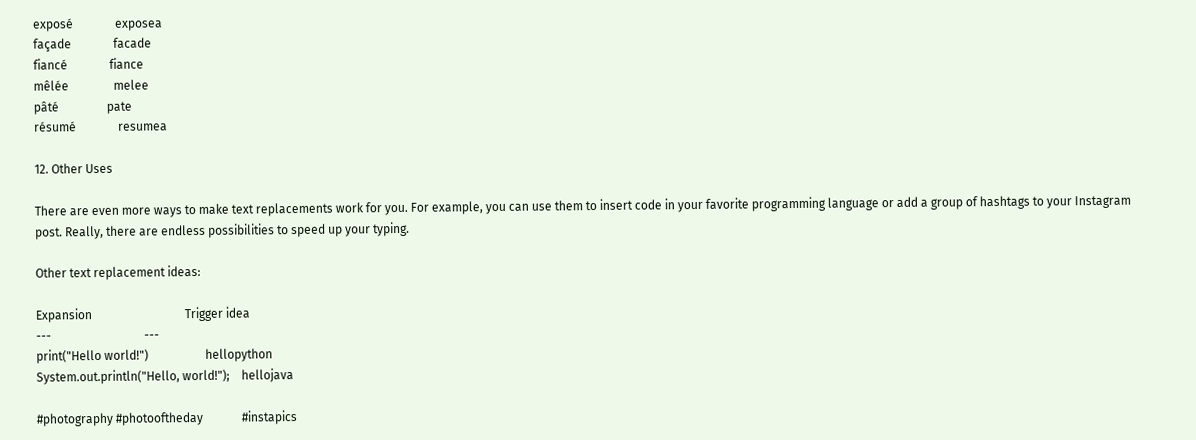exposé              exposea
façade              facade
fiancé              fiance
mêlée               melee
pâté                pate
résumé              resumea

12. Other Uses

There are even more ways to make text replacements work for you. For example, you can use them to insert code in your favorite programming language or add a group of hashtags to your Instagram post. Really, there are endless possibilities to speed up your typing.

Other text replacement ideas:

Expansion                               Trigger idea
---                               ---
print("Hello world!")                   hellopython
System.out.println("Hello, world!");    hellojava

#photography #photooftheday             #instapics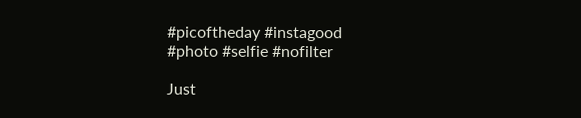#picoftheday #instagood
#photo #selfie #nofilter

Just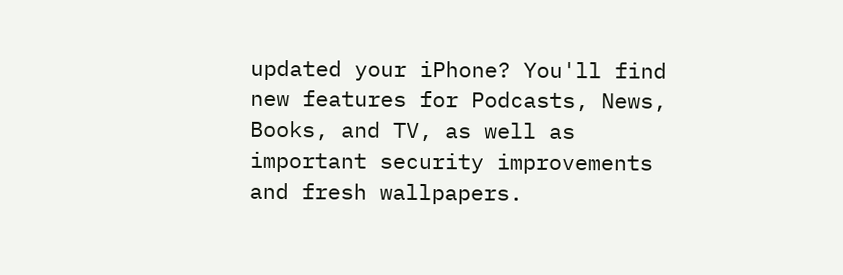updated your iPhone? You'll find new features for Podcasts, News, Books, and TV, as well as important security improvements and fresh wallpapers.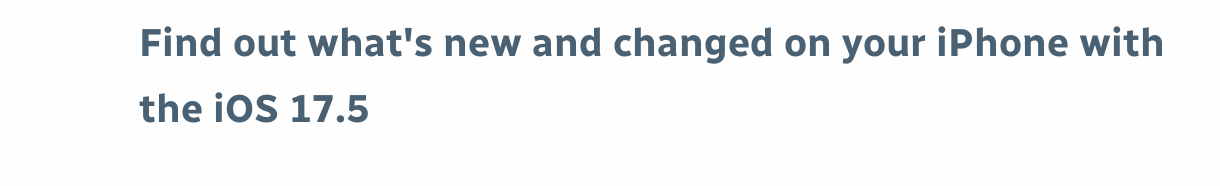Find out what's new and changed on your iPhone with the iOS 17.5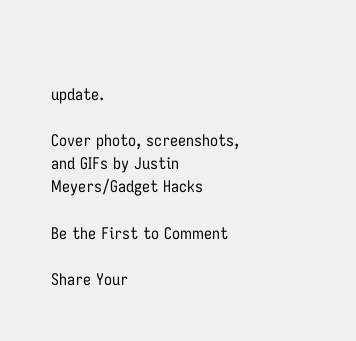update.

Cover photo, screenshots, and GIFs by Justin Meyers/Gadget Hacks

Be the First to Comment

Share Your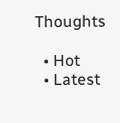Thoughts

  • Hot
  • Latest